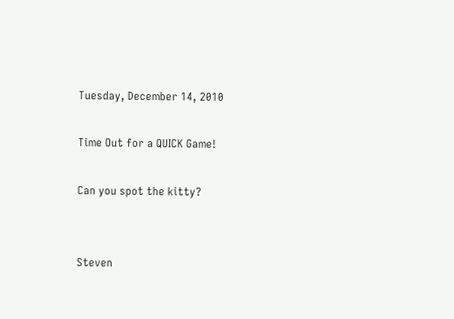Tuesday, December 14, 2010

Time Out for a QUICK Game!

Can you spot the kitty?


Steven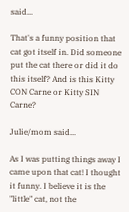said...

That's a funny position that cat got itself in. Did someone put the cat there or did it do this itself? And is this Kitty CON Carne or Kitty SIN Carne?

Julie/mom said...

As I was putting things away I came upon that cat! I thought it funny. I believe it is the "little" cat, not the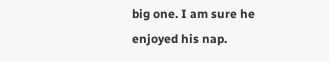big one. I am sure he enjoyed his nap.